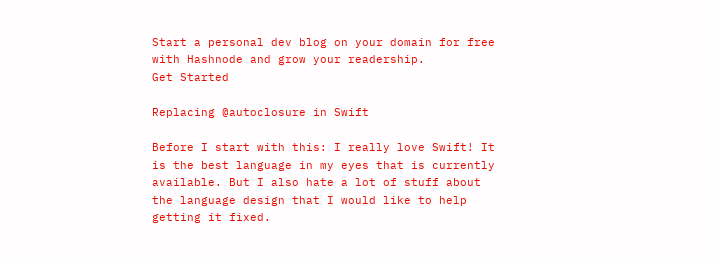Start a personal dev blog on your domain for free with Hashnode and grow your readership.
Get Started

Replacing @autoclosure in Swift

Before I start with this: I really love Swift! It is the best language in my eyes that is currently available. But I also hate a lot of stuff about the language design that I would like to help getting it fixed.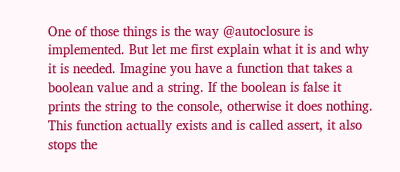One of those things is the way @autoclosure is implemented. But let me first explain what it is and why it is needed. Imagine you have a function that takes a boolean value and a string. If the boolean is false it prints the string to the console, otherwise it does nothing. This function actually exists and is called assert, it also stops the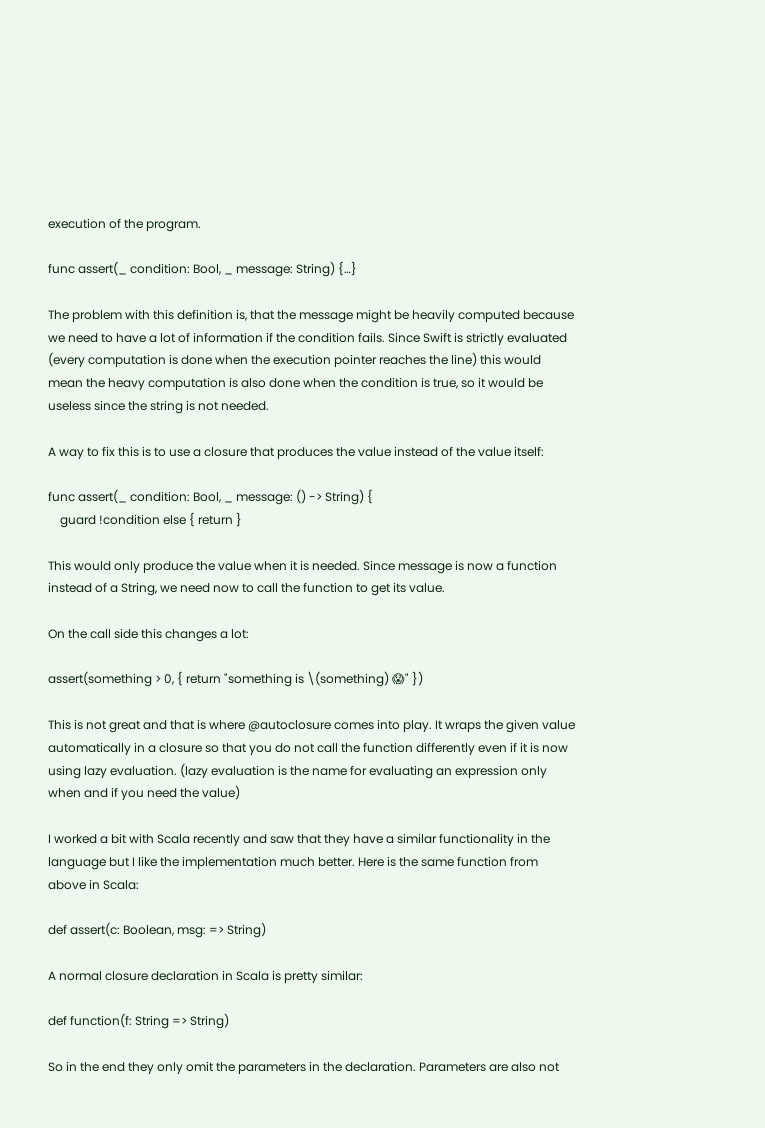execution of the program.

func assert(_ condition: Bool, _ message: String) {…}

The problem with this definition is, that the message might be heavily computed because we need to have a lot of information if the condition fails. Since Swift is strictly evaluated (every computation is done when the execution pointer reaches the line) this would mean the heavy computation is also done when the condition is true, so it would be useless since the string is not needed.

A way to fix this is to use a closure that produces the value instead of the value itself:

func assert(_ condition: Bool, _ message: () -> String) {
    guard !condition else { return }

This would only produce the value when it is needed. Since message is now a function instead of a String, we need now to call the function to get its value.

On the call side this changes a lot:

assert(something > 0, { return "something is \(something) 😱" })

This is not great and that is where @autoclosure comes into play. It wraps the given value automatically in a closure so that you do not call the function differently even if it is now using lazy evaluation. (lazy evaluation is the name for evaluating an expression only when and if you need the value)

I worked a bit with Scala recently and saw that they have a similar functionality in the language but I like the implementation much better. Here is the same function from above in Scala:

def assert(c: Boolean, msg: => String)

A normal closure declaration in Scala is pretty similar:

def function(f: String => String)

So in the end they only omit the parameters in the declaration. Parameters are also not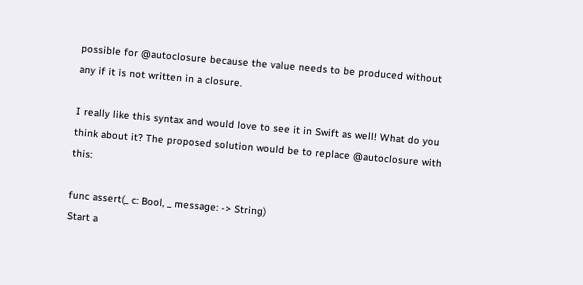possible for @autoclosure because the value needs to be produced without any if it is not written in a closure.

I really like this syntax and would love to see it in Swift as well! What do you think about it? The proposed solution would be to replace @autoclosure with this:

func assert(_ c: Bool, _ message: -> String)
Start a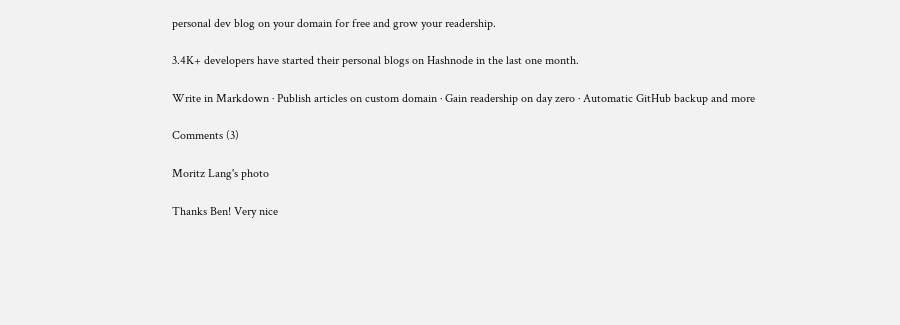personal dev blog on your domain for free and grow your readership.

3.4K+ developers have started their personal blogs on Hashnode in the last one month.

Write in Markdown · Publish articles on custom domain · Gain readership on day zero · Automatic GitHub backup and more

Comments (3)

Moritz Lang's photo

Thanks Ben! Very nice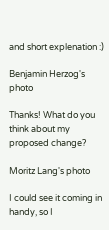and short explenation :)

Benjamin Herzog's photo

Thanks! What do you think about my proposed change?

Moritz Lang's photo

I could see it coming in handy, so I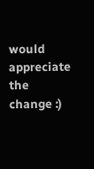would appreciate the change :)